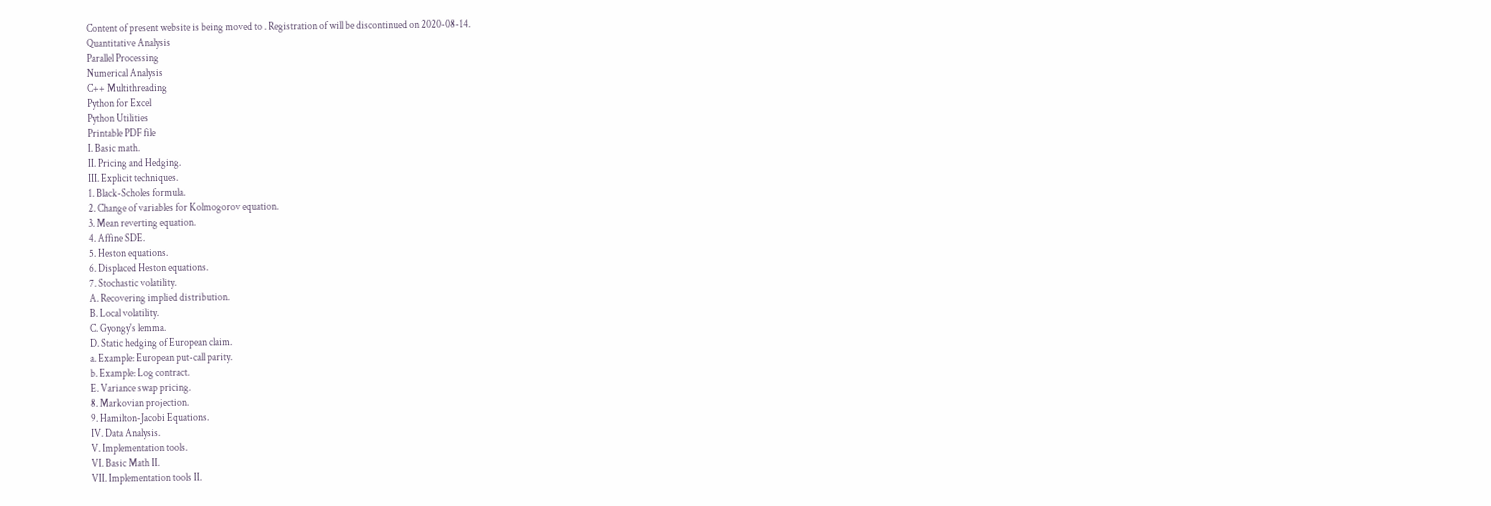Content of present website is being moved to . Registration of will be discontinued on 2020-08-14.
Quantitative Analysis
Parallel Processing
Numerical Analysis
C++ Multithreading
Python for Excel
Python Utilities
Printable PDF file
I. Basic math.
II. Pricing and Hedging.
III. Explicit techniques.
1. Black-Scholes formula.
2. Change of variables for Kolmogorov equation.
3. Mean reverting equation.
4. Affine SDE.
5. Heston equations.
6. Displaced Heston equations.
7. Stochastic volatility.
A. Recovering implied distribution.
B. Local volatility.
C. Gyongy's lemma.
D. Static hedging of European claim.
a. Example: European put-call parity.
b. Example: Log contract.
E. Variance swap pricing.
8. Markovian projection.
9. Hamilton-Jacobi Equations.
IV. Data Analysis.
V. Implementation tools.
VI. Basic Math II.
VII. Implementation tools II.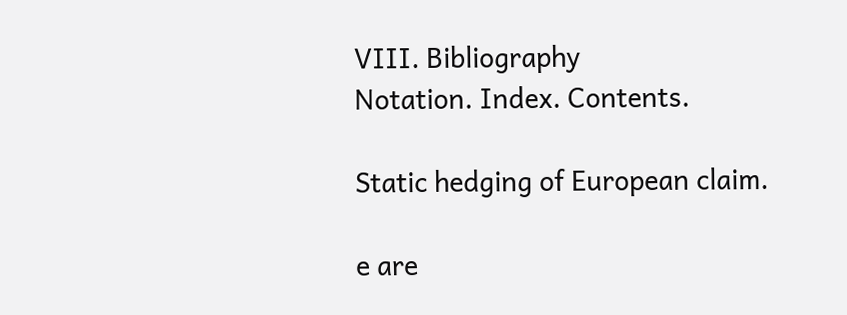VIII. Bibliography
Notation. Index. Contents.

Static hedging of European claim.

e are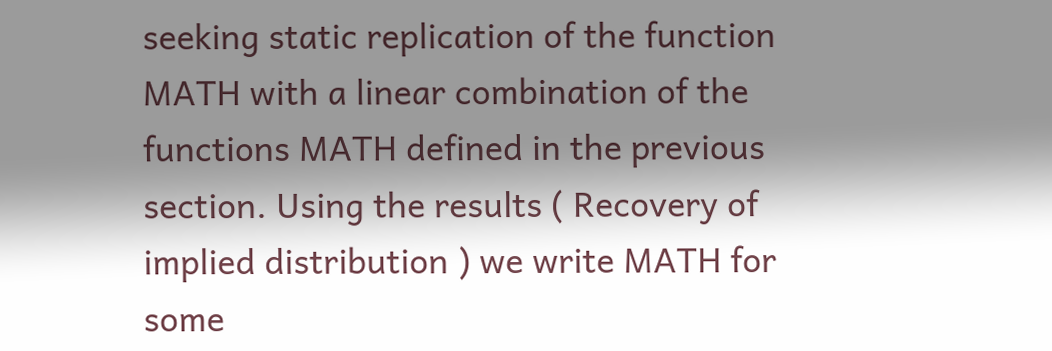seeking static replication of the function MATH with a linear combination of the functions MATH defined in the previous section. Using the results ( Recovery of implied distribution ) we write MATH for some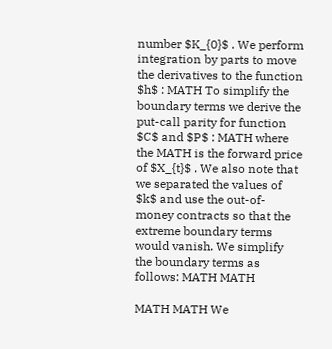number $K_{0}$ . We perform integration by parts to move the derivatives to the function $h$ : MATH To simplify the boundary terms we derive the put-call parity for function $C$ and $P$ : MATH where the MATH is the forward price of $X_{t}$ . We also note that we separated the values of $k$ and use the out-of-money contracts so that the extreme boundary terms would vanish. We simplify the boundary terms as follows: MATH MATH

MATH MATH We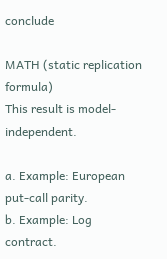conclude

MATH (static replication formula)
This result is model-independent.

a. Example: European put-call parity.
b. Example: Log contract.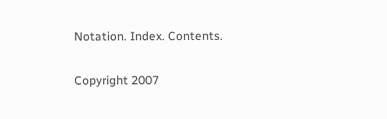Notation. Index. Contents.

Copyright 2007